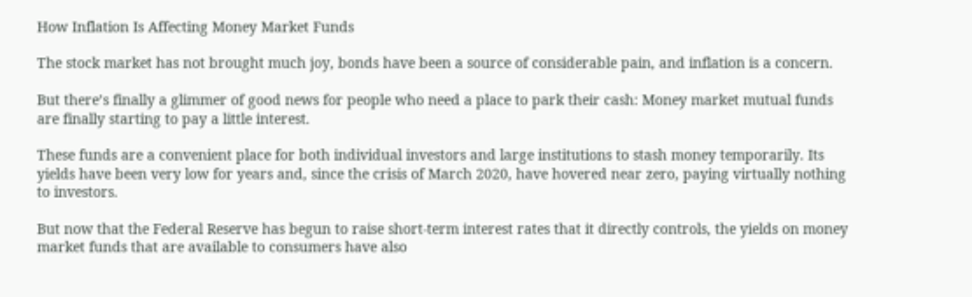How Inflation Is Affecting Money Market Funds

The stock market has not brought much joy, bonds have been a source of considerable pain, and inflation is a concern.

But there’s finally a glimmer of good news for people who need a place to park their cash: Money market mutual funds are finally starting to pay a little interest.

These funds are a convenient place for both individual investors and large institutions to stash money temporarily. Its yields have been very low for years and, since the crisis of March 2020, have hovered near zero, paying virtually nothing to investors.

But now that the Federal Reserve has begun to raise short-term interest rates that it directly controls, the yields on money market funds that are available to consumers have also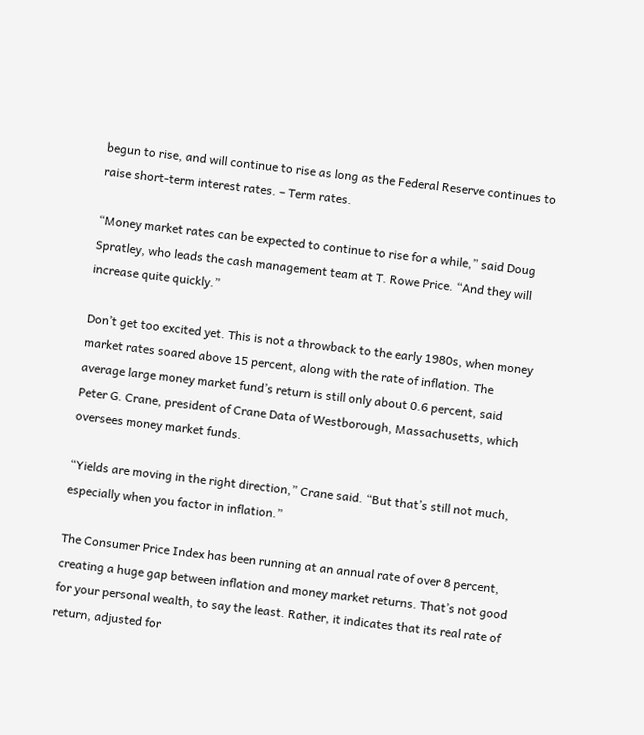begun to rise, and will continue to rise as long as the Federal Reserve continues to raise short-term interest rates. – Term rates.

“Money market rates can be expected to continue to rise for a while,” said Doug Spratley, who leads the cash management team at T. Rowe Price. “And they will increase quite quickly.”

Don’t get too excited yet. This is not a throwback to the early 1980s, when money market rates soared above 15 percent, along with the rate of inflation. The average large money market fund’s return is still only about 0.6 percent, said Peter G. Crane, president of Crane Data of Westborough, Massachusetts, which oversees money market funds.

“Yields are moving in the right direction,” Crane said. “But that’s still not much, especially when you factor in inflation.”

The Consumer Price Index has been running at an annual rate of over 8 percent, creating a huge gap between inflation and money market returns. That’s not good for your personal wealth, to say the least. Rather, it indicates that its real rate of return, adjusted for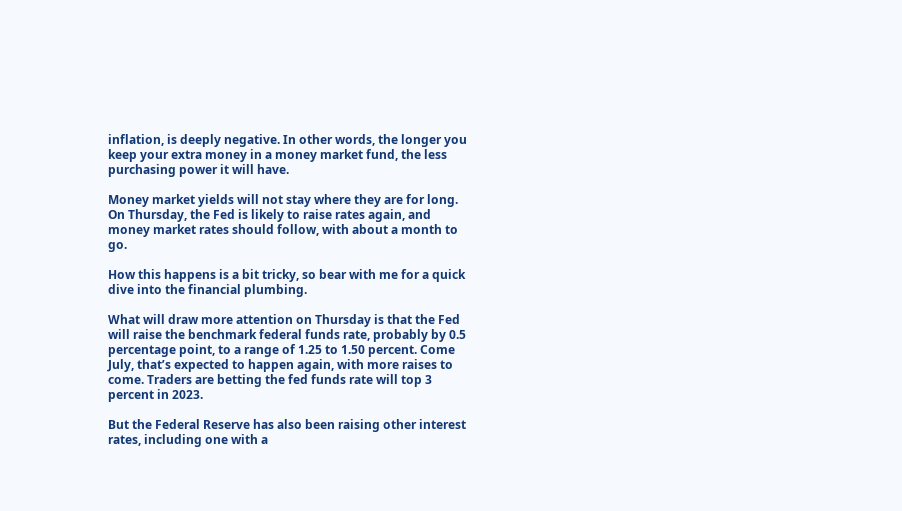inflation, is deeply negative. In other words, the longer you keep your extra money in a money market fund, the less purchasing power it will have.

Money market yields will not stay where they are for long. On Thursday, the Fed is likely to raise rates again, and money market rates should follow, with about a month to go.

How this happens is a bit tricky, so bear with me for a quick dive into the financial plumbing.

What will draw more attention on Thursday is that the Fed will raise the benchmark federal funds rate, probably by 0.5 percentage point, to a range of 1.25 to 1.50 percent. Come July, that’s expected to happen again, with more raises to come. Traders are betting the fed funds rate will top 3 percent in 2023.

But the Federal Reserve has also been raising other interest rates, including one with a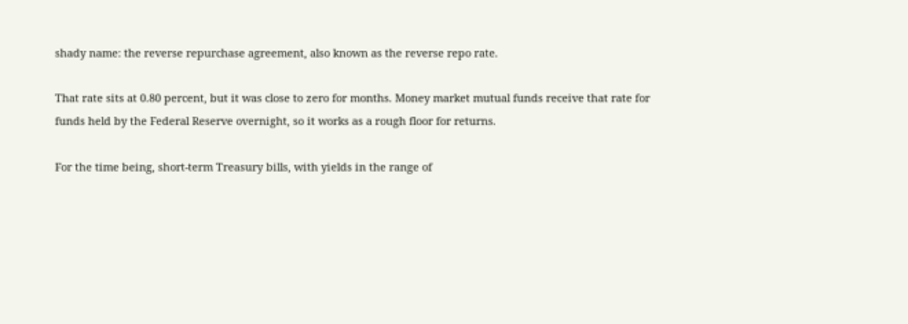shady name: the reverse repurchase agreement, also known as the reverse repo rate.

That rate sits at 0.80 percent, but it was close to zero for months. Money market mutual funds receive that rate for funds held by the Federal Reserve overnight, so it works as a rough floor for returns.

For the time being, short-term Treasury bills, with yields in the range of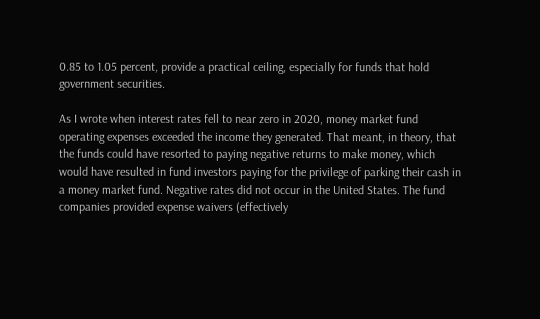0.85 to 1.05 percent, provide a practical ceiling, especially for funds that hold government securities.

As I wrote when interest rates fell to near zero in 2020, money market fund operating expenses exceeded the income they generated. That meant, in theory, that the funds could have resorted to paying negative returns to make money, which would have resulted in fund investors paying for the privilege of parking their cash in a money market fund. Negative rates did not occur in the United States. The fund companies provided expense waivers (effectively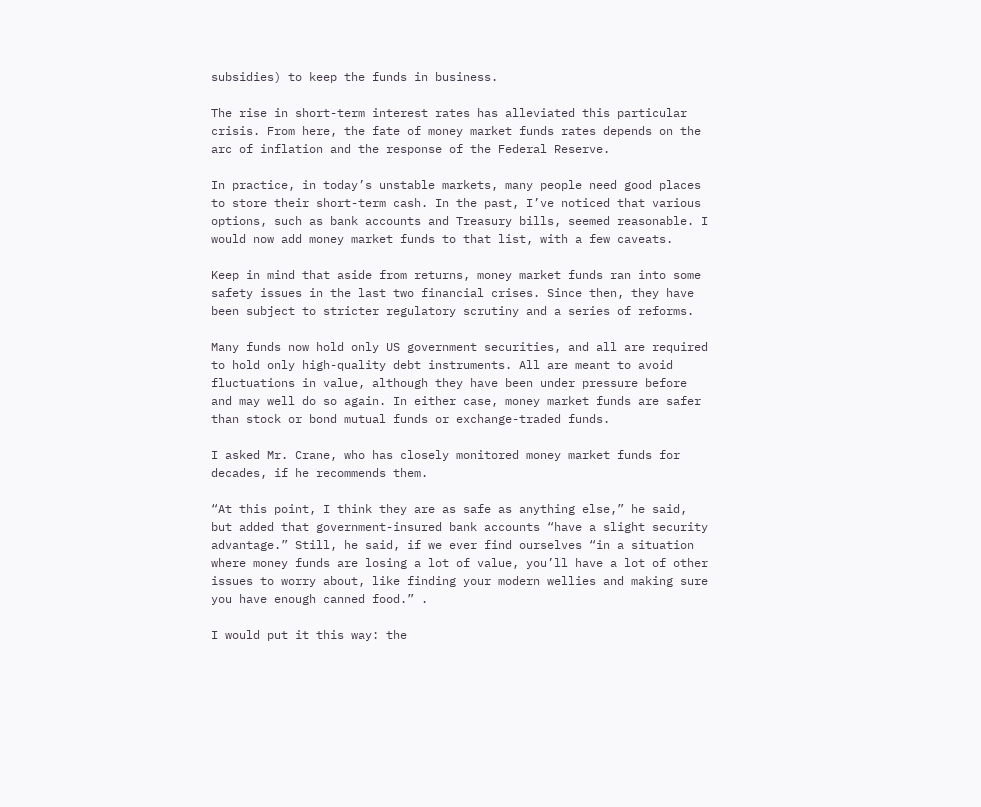subsidies) to keep the funds in business.

The rise in short-term interest rates has alleviated this particular crisis. From here, the fate of money market funds rates depends on the arc of inflation and the response of the Federal Reserve.

In practice, in today’s unstable markets, many people need good places to store their short-term cash. In the past, I’ve noticed that various options, such as bank accounts and Treasury bills, seemed reasonable. I would now add money market funds to that list, with a few caveats.

Keep in mind that aside from returns, money market funds ran into some safety issues in the last two financial crises. Since then, they have been subject to stricter regulatory scrutiny and a series of reforms.

Many funds now hold only US government securities, and all are required to hold only high-quality debt instruments. All are meant to avoid fluctuations in value, although they have been under pressure before and may well do so again. In either case, money market funds are safer than stock or bond mutual funds or exchange-traded funds.

I asked Mr. Crane, who has closely monitored money market funds for decades, if he recommends them.

“At this point, I think they are as safe as anything else,” he said, but added that government-insured bank accounts “have a slight security advantage.” Still, he said, if we ever find ourselves “in a situation where money funds are losing a lot of value, you’ll have a lot of other issues to worry about, like finding your modern wellies and making sure you have enough canned food.” .

I would put it this way: the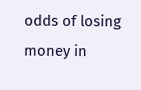odds of losing money in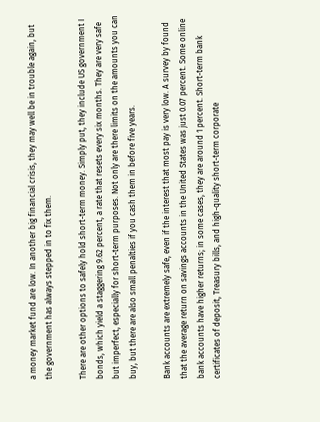a money market fund are low. In another big financial crisis, they may well be in trouble again, but the government has always stepped in to fix them.

There are other options to safely hold short-term money. Simply put, they include US government I bonds, which yield a staggering 9.62 percent, a rate that resets every six months. They are very safe but imperfect, especially for short-term purposes. Not only are there limits on the amounts you can buy, but there are also small penalties if you cash them in before five years.

Bank accounts are extremely safe, even if the interest that most pay is very low. A survey by found that the average return on savings accounts in the United States was just 0.07 percent. Some online bank accounts have higher returns; in some cases, they are around 1 percent. Short-term bank certificates of deposit, Treasury bills, and high-quality short-term corporate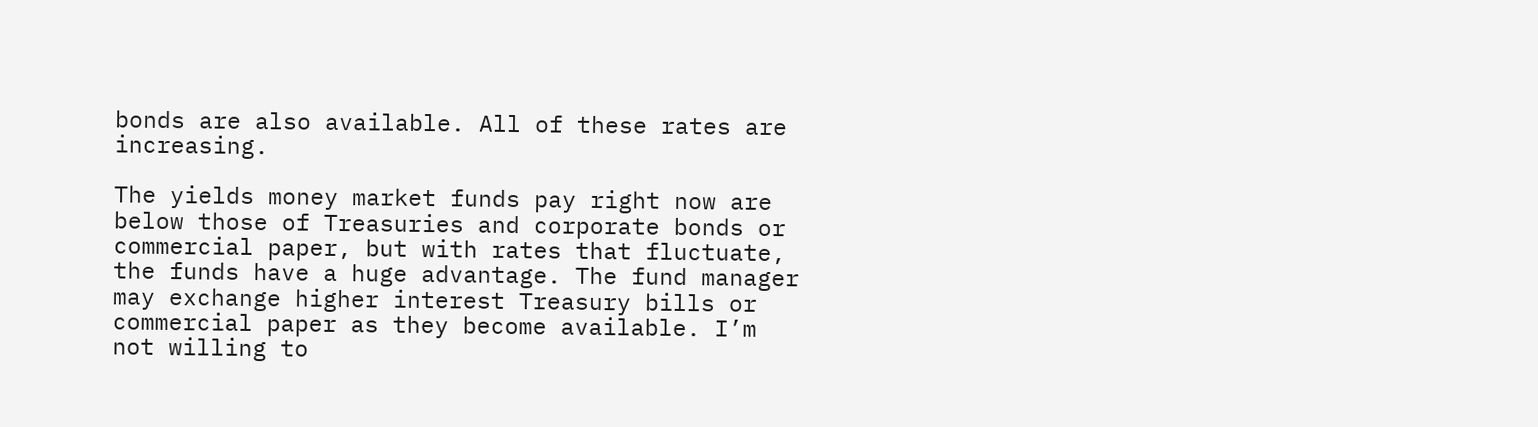bonds are also available. All of these rates are increasing.

The yields money market funds pay right now are below those of Treasuries and corporate bonds or commercial paper, but with rates that fluctuate, the funds have a huge advantage. The fund manager may exchange higher interest Treasury bills or commercial paper as they become available. I’m not willing to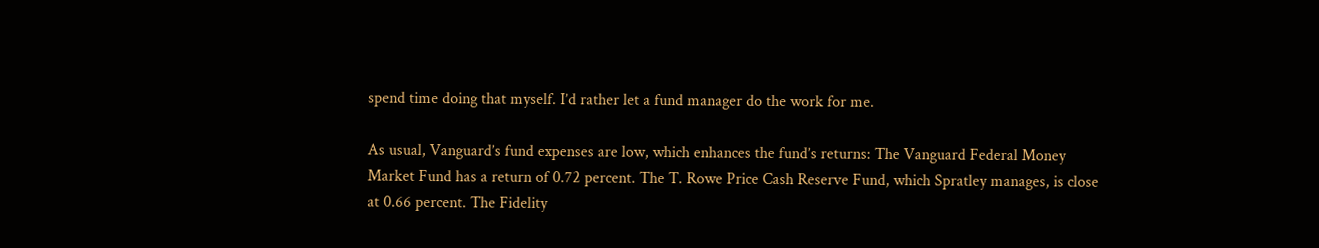spend time doing that myself. I’d rather let a fund manager do the work for me.

As usual, Vanguard’s fund expenses are low, which enhances the fund’s returns: The Vanguard Federal Money Market Fund has a return of 0.72 percent. The T. Rowe Price Cash Reserve Fund, which Spratley manages, is close at 0.66 percent. The Fidelity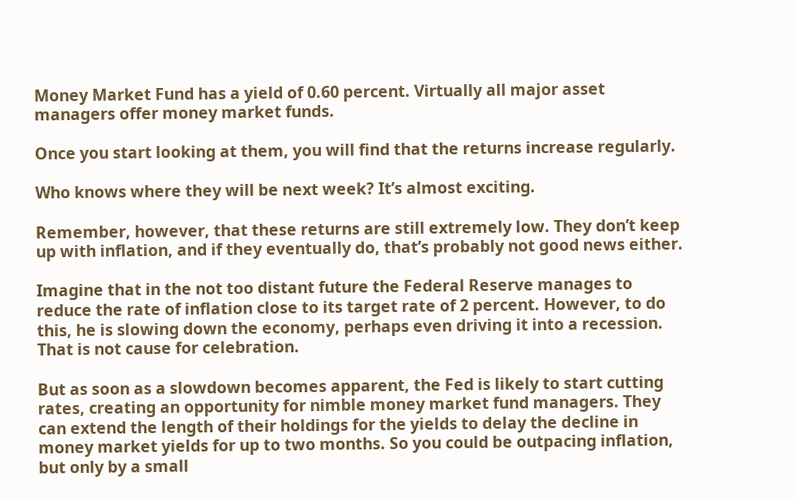Money Market Fund has a yield of 0.60 percent. Virtually all major asset managers offer money market funds.

Once you start looking at them, you will find that the returns increase regularly.

Who knows where they will be next week? It’s almost exciting.

Remember, however, that these returns are still extremely low. They don’t keep up with inflation, and if they eventually do, that’s probably not good news either.

Imagine that in the not too distant future the Federal Reserve manages to reduce the rate of inflation close to its target rate of 2 percent. However, to do this, he is slowing down the economy, perhaps even driving it into a recession. That is not cause for celebration.

But as soon as a slowdown becomes apparent, the Fed is likely to start cutting rates, creating an opportunity for nimble money market fund managers. They can extend the length of their holdings for the yields to delay the decline in money market yields for up to two months. So you could be outpacing inflation, but only by a small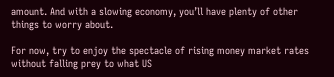amount. And with a slowing economy, you’ll have plenty of other things to worry about.

For now, try to enjoy the spectacle of rising money market rates without falling prey to what US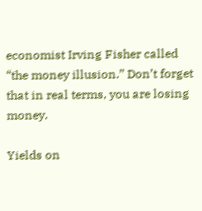economist Irving Fisher called “the money illusion.” Don’t forget that in real terms, you are losing money.

Yields on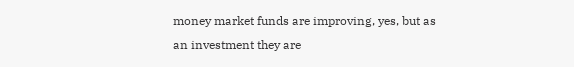money market funds are improving, yes, but as an investment they are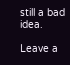still a bad idea.

Leave a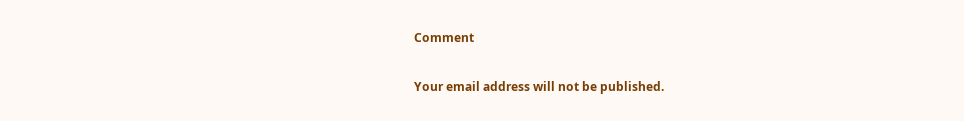Comment

Your email address will not be published.